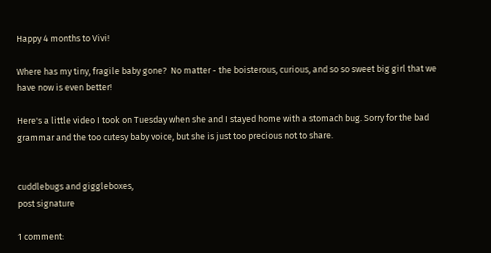Happy 4 months to Vivi!

Where has my tiny, fragile baby gone?  No matter - the boisterous, curious, and so so sweet big girl that we have now is even better!

Here's a little video I took on Tuesday when she and I stayed home with a stomach bug. Sorry for the bad grammar and the too cutesy baby voice, but she is just too precious not to share.


cuddlebugs and giggleboxes,
post signature

1 comment: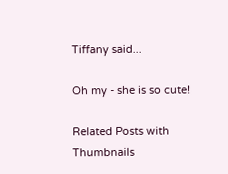Tiffany said...

Oh my - she is so cute!

Related Posts with Thumbnails